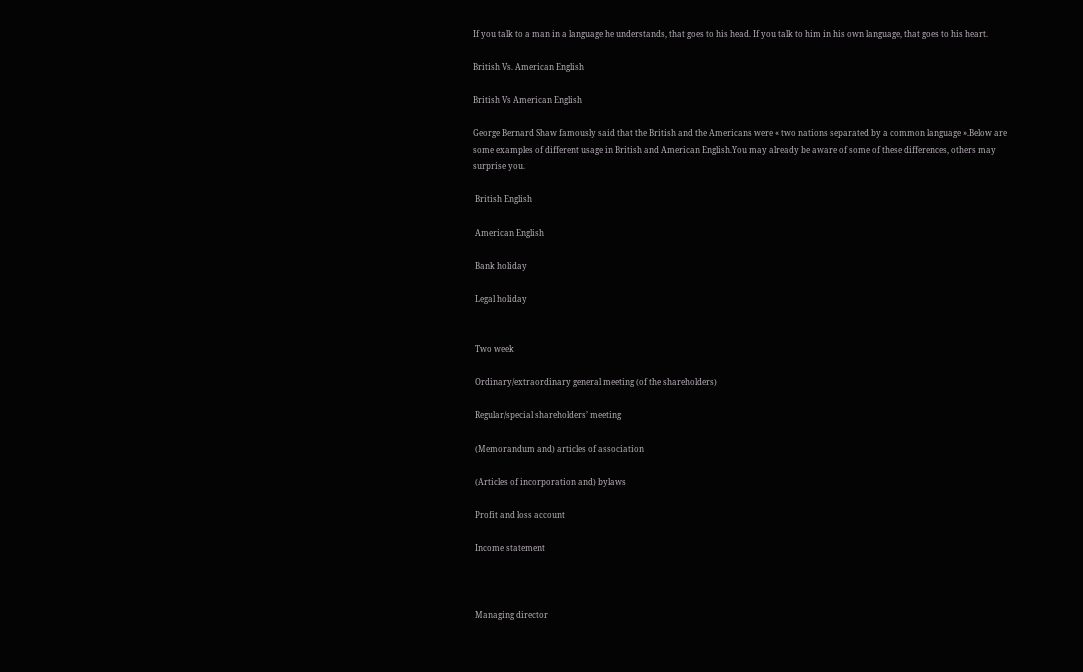If you talk to a man in a language he understands, that goes to his head. If you talk to him in his own language, that goes to his heart.

British Vs. American English

British Vs American English

George Bernard Shaw famously said that the British and the Americans were « two nations separated by a common language ».Below are some examples of different usage in British and American English.You may already be aware of some of these differences, others may surprise you.

 British English

 American English

 Bank holiday

 Legal holiday


 Two week

 Ordinary/extraordinary general meeting (of the shareholders)

 Regular/special shareholders’ meeting

 (Memorandum and) articles of association

 (Articles of incorporation and) bylaws

 Profit and loss account

 Income statement



 Managing director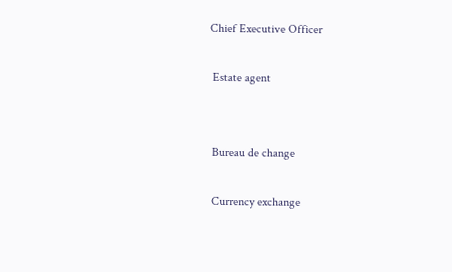Chief Executive Officer

 Estate agent


 Bureau de change

 Currency exchange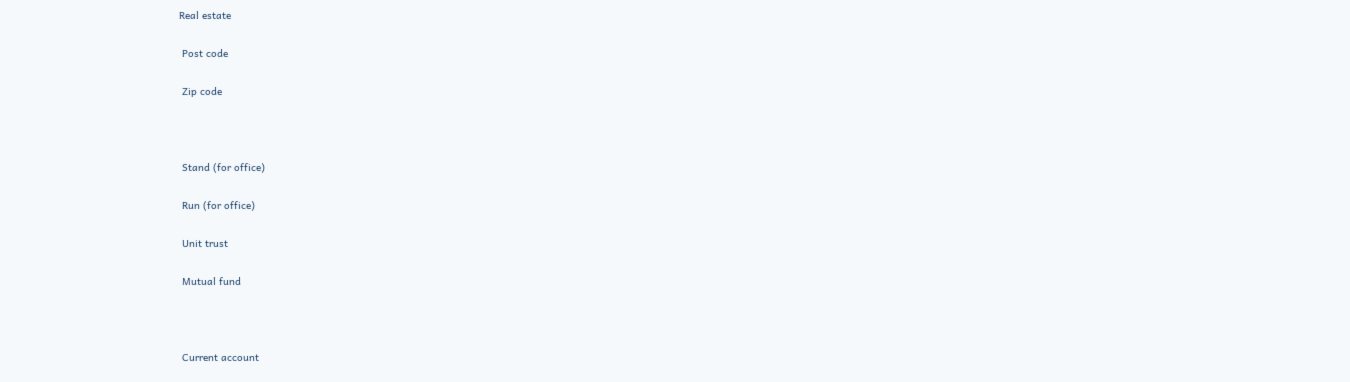Real estate

 Post code

 Zip code



 Stand (for office)

 Run (for office)

 Unit trust

 Mutual fund



 Current account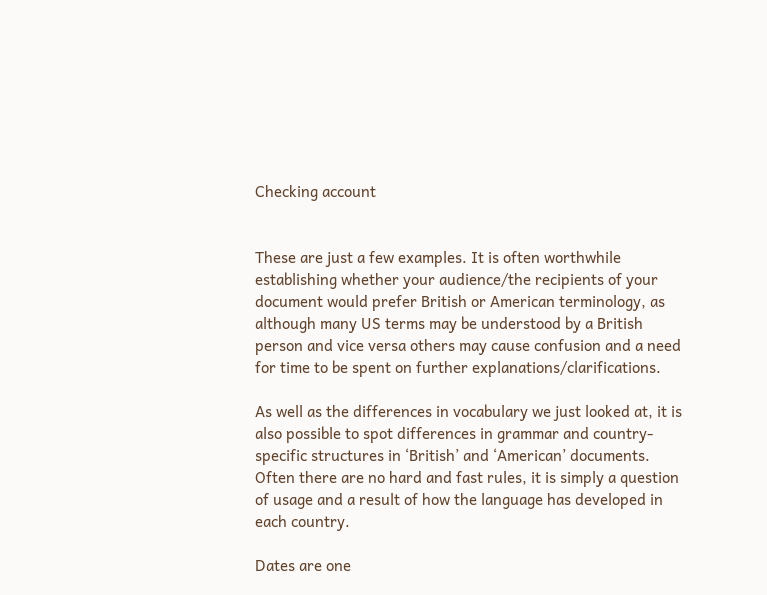Checking account


These are just a few examples. It is often worthwhile establishing whether your audience/the recipients of your document would prefer British or American terminology, as although many US terms may be understood by a British person and vice versa others may cause confusion and a need for time to be spent on further explanations/clarifications.

As well as the differences in vocabulary we just looked at, it is also possible to spot differences in grammar and country-specific structures in ‘British’ and ‘American’ documents. Often there are no hard and fast rules, it is simply a question of usage and a result of how the language has developed in each country.

Dates are one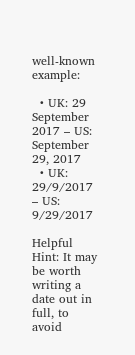well-known example:

  • UK: 29 September 2017 – US: September 29, 2017
  • UK: 29/9/2017 – US: 9/29/2017

Helpful Hint: It may be worth writing a date out in full, to avoid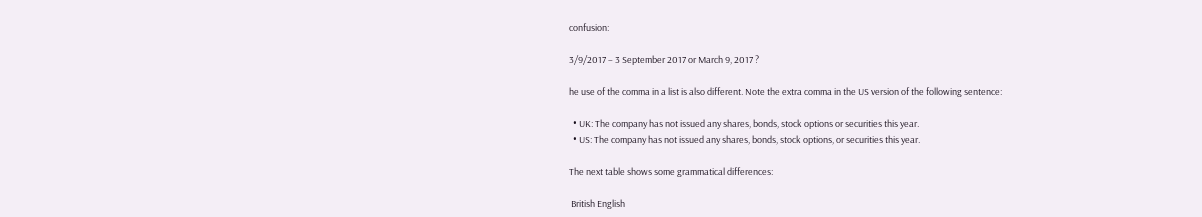confusion:

3/9/2017 – 3 September 2017 or March 9, 2017 ?

he use of the comma in a list is also different. Note the extra comma in the US version of the following sentence:

  • UK: The company has not issued any shares, bonds, stock options or securities this year.
  • US: The company has not issued any shares, bonds, stock options, or securities this year.

The next table shows some grammatical differences:

 British English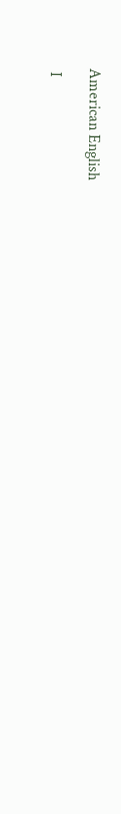American English

 I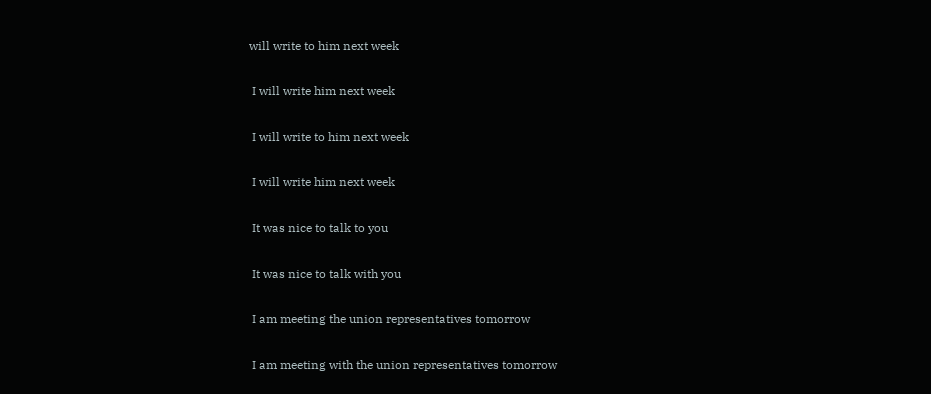will write to him next week

 I will write him next week

 I will write to him next week

 I will write him next week

 It was nice to talk to you

 It was nice to talk with you

 I am meeting the union representatives tomorrow

 I am meeting with the union representatives tomorrow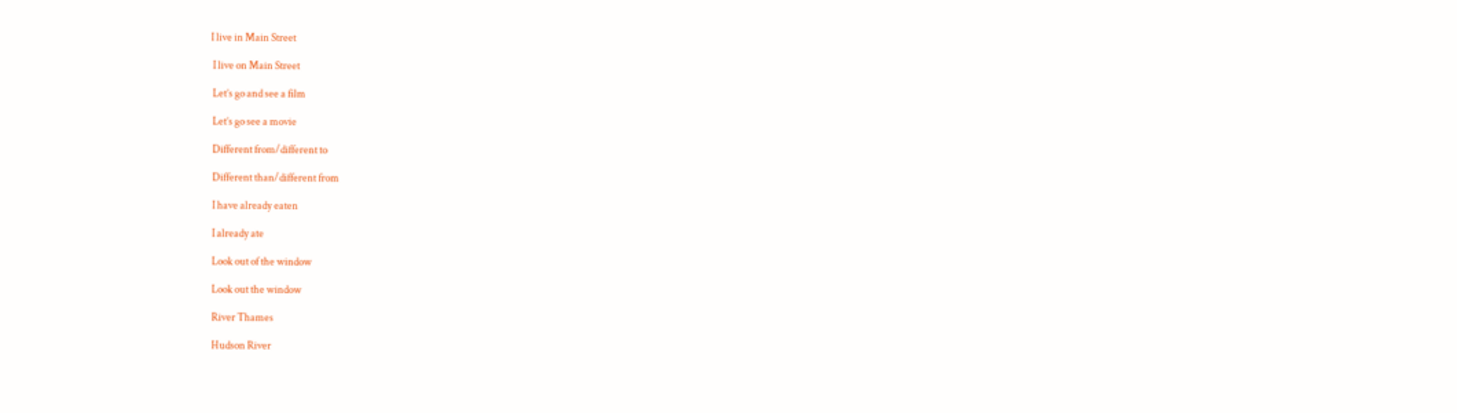I live in Main Street

 I live on Main Street

 Let’s go and see a film

 Let’s go see a movie

 Different from/different to

 Different than/different from

 I have already eaten

 I already ate

 Look out of the window

 Look out the window

 River Thames

 Hudson River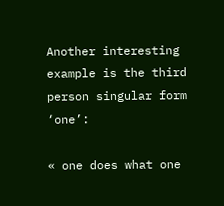Another interesting example is the third person singular form ‘one’:

« one does what one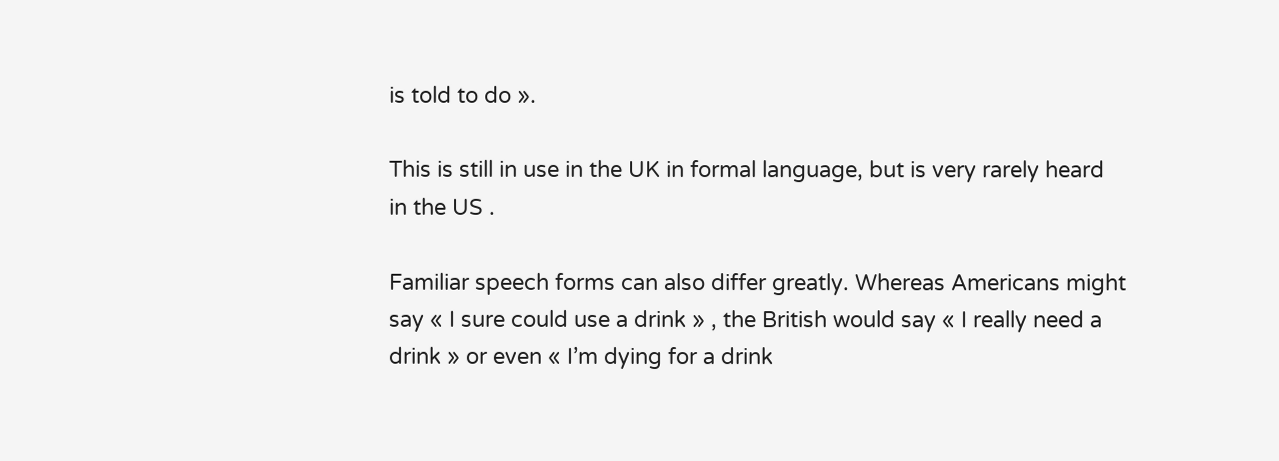is told to do ».

This is still in use in the UK in formal language, but is very rarely heard in the US .

Familiar speech forms can also differ greatly. Whereas Americans might say « I sure could use a drink » , the British would say « I really need a drink » or even « I’m dying for a drink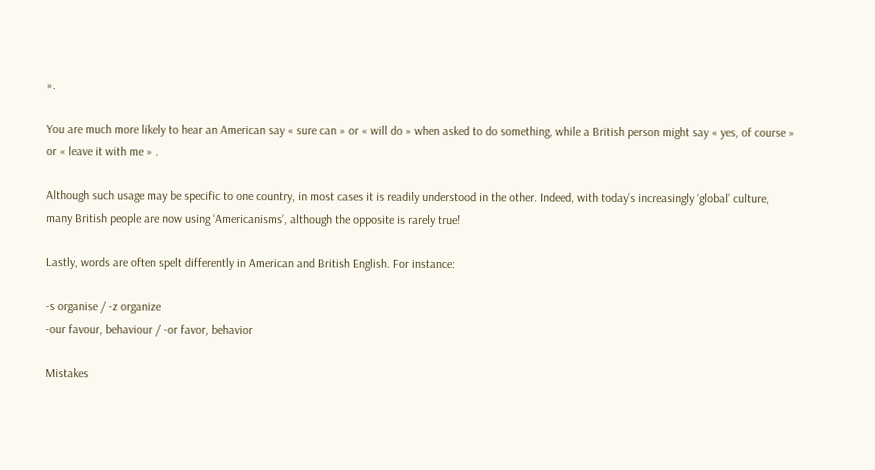».

You are much more likely to hear an American say « sure can » or « will do » when asked to do something, while a British person might say « yes, of course » or « leave it with me » .

Although such usage may be specific to one country, in most cases it is readily understood in the other. Indeed, with today’s increasingly ‘global’ culture, many British people are now using ‘Americanisms’, although the opposite is rarely true!

Lastly, words are often spelt differently in American and British English. For instance:

-s organise / -z organize
-our favour, behaviour / -or favor, behavior

Mistakes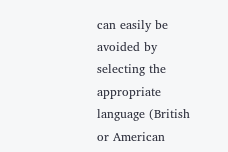can easily be avoided by selecting the appropriate language (British or American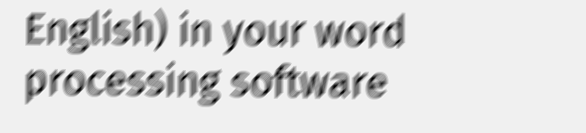English) in your word processing software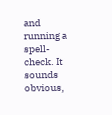and running a spell-check. It sounds obvious,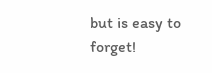but is easy to forget!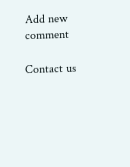Add new comment

Contact us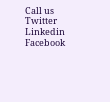Call us Twitter Linkedin Facebook